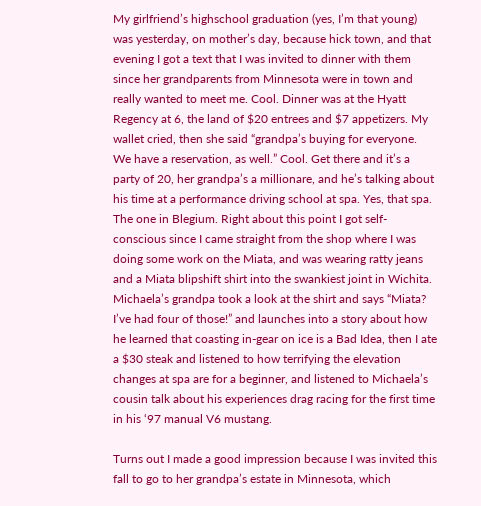My girlfriend’s highschool graduation (yes, I’m that young) was yesterday, on mother’s day, because hick town, and that evening I got a text that I was invited to dinner with them since her grandparents from Minnesota were in town and really wanted to meet me. Cool. Dinner was at the Hyatt Regency at 6, the land of $20 entrees and $7 appetizers. My wallet cried, then she said “grandpa’s buying for everyone. We have a reservation, as well.” Cool. Get there and it’s a party of 20, her grandpa’s a millionare, and he’s talking about his time at a performance driving school at spa. Yes, that spa. The one in Blegium. Right about this point I got self-conscious since I came straight from the shop where I was doing some work on the Miata, and was wearing ratty jeans and a Miata blipshift shirt into the swankiest joint in Wichita. Michaela’s grandpa took a look at the shirt and says “Miata? I’ve had four of those!” and launches into a story about how he learned that coasting in-gear on ice is a Bad Idea, then I ate a $30 steak and listened to how terrifying the elevation changes at spa are for a beginner, and listened to Michaela’s cousin talk about his experiences drag racing for the first time in his ‘97 manual V6 mustang.

Turns out I made a good impression because I was invited this fall to go to her grandpa’s estate in Minnesota, which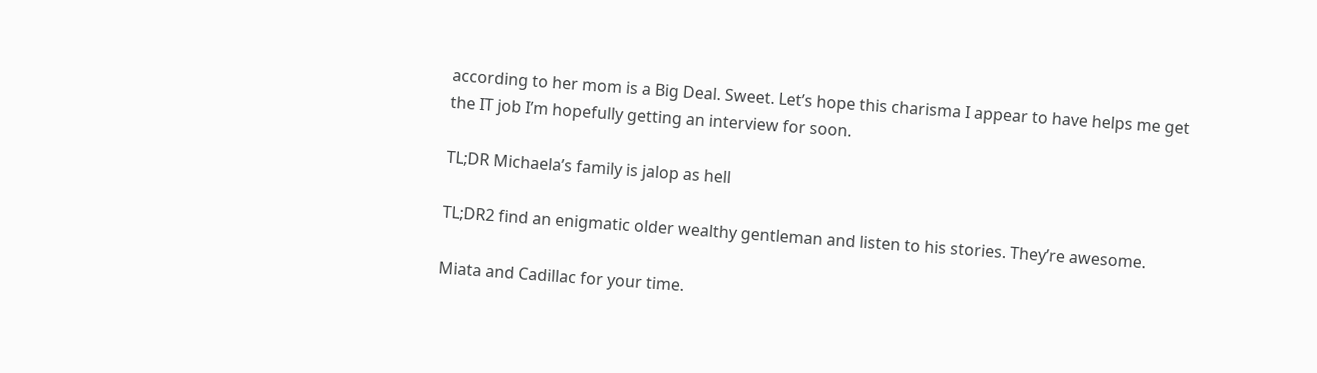according to her mom is a Big Deal. Sweet. Let’s hope this charisma I appear to have helps me get the IT job I’m hopefully getting an interview for soon.

TL;DR Michaela’s family is jalop as hell

TL;DR2 find an enigmatic older wealthy gentleman and listen to his stories. They’re awesome.

Miata and Cadillac for your time.